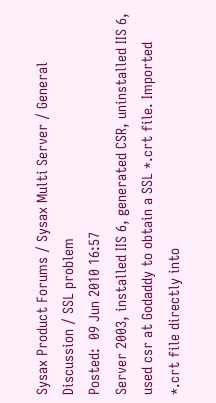Sysax Product Forums / Sysax Multi Server / General Discussion / SSL problem
Posted:  09 Jun 2010 16:57
Server 2003, installed IIS 6, generated CSR, uninstalled IIS 6, used csr at Godaddy to obtain a SSL *.crt file. Imported *.crt file directly into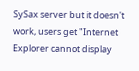SySax server but it doesn't work, users get "Internet Explorer cannot display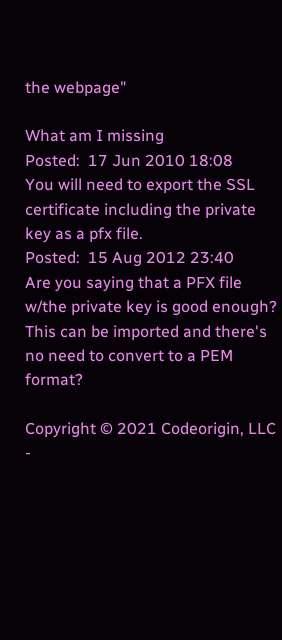the webpage"

What am I missing
Posted:  17 Jun 2010 18:08
You will need to export the SSL certificate including the private key as a pfx file.
Posted:  15 Aug 2012 23:40
Are you saying that a PFX file w/the private key is good enough?  This can be imported and there's no need to convert to a PEM format?

Copyright © 2021 Codeorigin, LLC -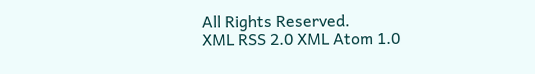All Rights Reserved.
XML RSS 2.0 XML Atom 1.0